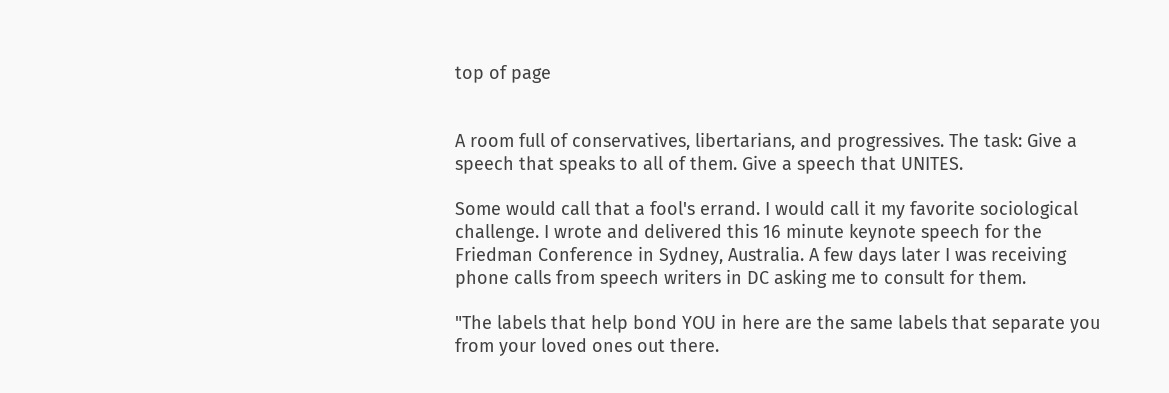top of page


A room full of conservatives, libertarians, and progressives. The task: Give a speech that speaks to all of them. Give a speech that UNITES.

Some would call that a fool's errand. I would call it my favorite sociological challenge. I wrote and delivered this 16 minute keynote speech for the Friedman Conference in Sydney, Australia. A few days later I was receiving phone calls from speech writers in DC asking me to consult for them.

"The labels that help bond YOU in here are the same labels that separate you from your loved ones out there.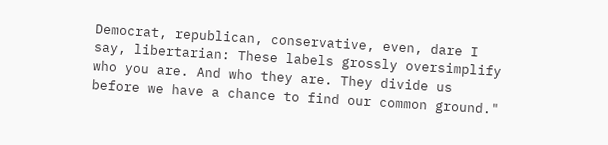Democrat, republican, conservative, even, dare I say, libertarian: These labels grossly oversimplify who you are. And who they are. They divide us before we have a chance to find our common ground."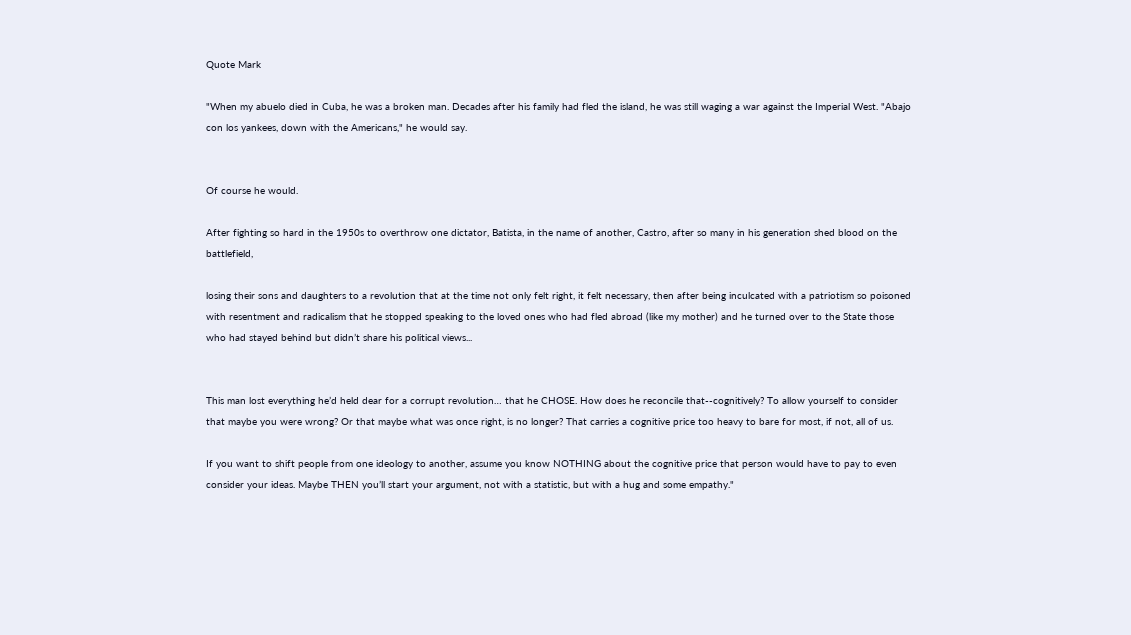Quote Mark

"When my abuelo died in Cuba, he was a broken man. Decades after his family had fled the island, he was still waging a war against the Imperial West. "Abajo con los yankees, down with the Americans," he would say.


Of course he would.

After fighting so hard in the 1950s to overthrow one dictator, Batista, in the name of another, Castro, after so many in his generation shed blood on the battlefield,

losing their sons and daughters to a revolution that at the time not only felt right, it felt necessary, then after being inculcated with a patriotism so poisoned with resentment and radicalism that he stopped speaking to the loved ones who had fled abroad (like my mother) and he turned over to the State those who had stayed behind but didn’t share his political views...


This man lost everything he’d held dear for a corrupt revolution… that he CHOSE. How does he reconcile that--cognitively? To allow yourself to consider that maybe you were wrong? Or that maybe what was once right, is no longer? That carries a cognitive price too heavy to bare for most, if not, all of us.

If you want to shift people from one ideology to another, assume you know NOTHING about the cognitive price that person would have to pay to even consider your ideas. Maybe THEN you’ll start your argument, not with a statistic, but with a hug and some empathy."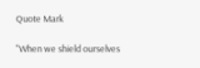Quote Mark

"When we shield ourselves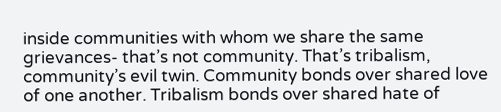inside communities with whom we share the same grievances- that’s not community. That’s tribalism, community’s evil twin. Community bonds over shared love of one another. Tribalism bonds over shared hate of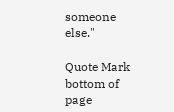someone else."

Quote Mark
bottom of page